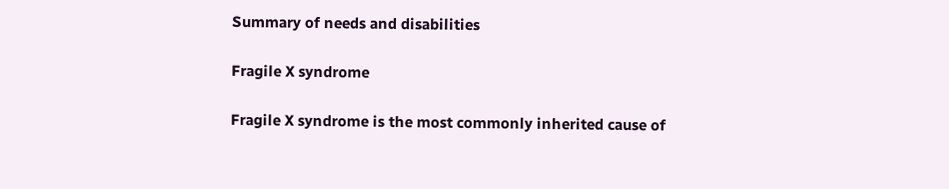Summary of needs and disabilities

Fragile X syndrome

Fragile X syndrome is the most commonly inherited cause of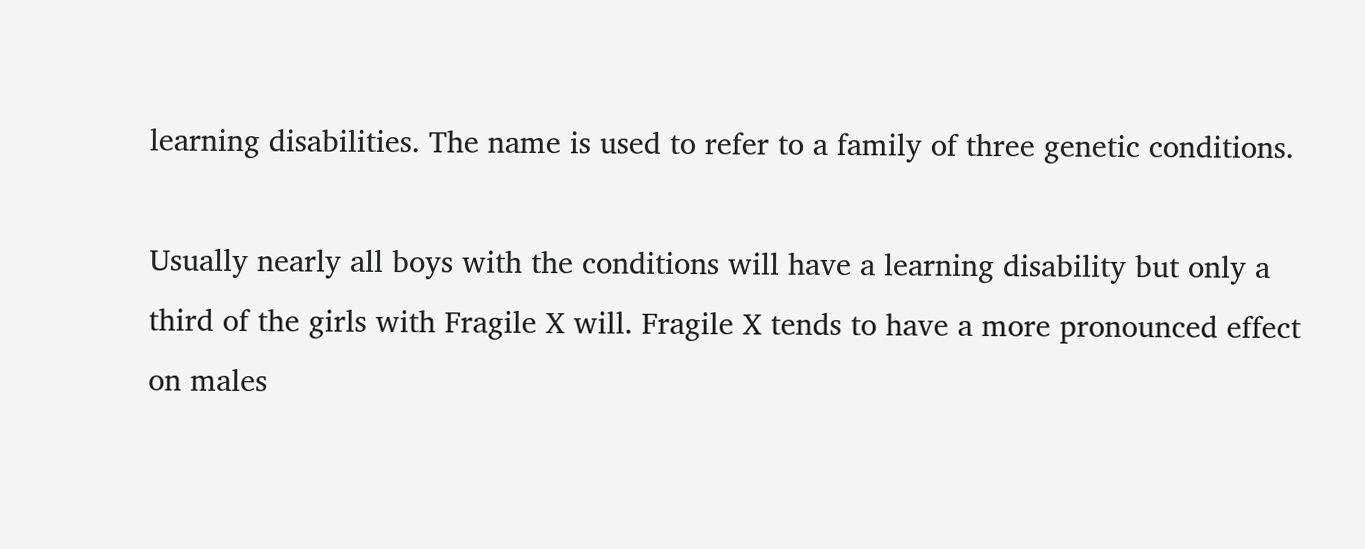learning disabilities. The name is used to refer to a family of three genetic conditions.

Usually nearly all boys with the conditions will have a learning disability but only a third of the girls with Fragile X will. Fragile X tends to have a more pronounced effect on males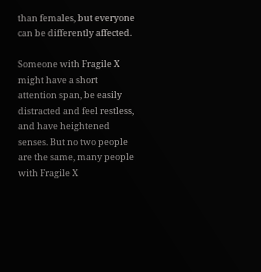than females, but everyone can be differently affected.

Someone with Fragile X might have a short attention span, be easily distracted and feel restless, and have heightened senses. But no two people are the same, many people with Fragile X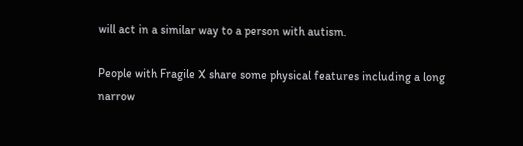will act in a similar way to a person with autism.

People with Fragile X share some physical features including a long narrow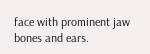face with prominent jaw bones and ears.